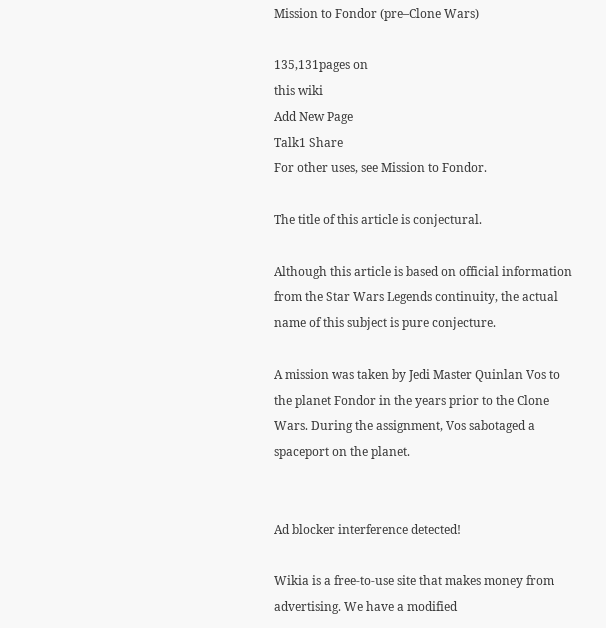Mission to Fondor (pre–Clone Wars)

135,131pages on
this wiki
Add New Page
Talk1 Share
For other uses, see Mission to Fondor.

The title of this article is conjectural.

Although this article is based on official information from the Star Wars Legends continuity, the actual name of this subject is pure conjecture.

A mission was taken by Jedi Master Quinlan Vos to the planet Fondor in the years prior to the Clone Wars. During the assignment, Vos sabotaged a spaceport on the planet.


Ad blocker interference detected!

Wikia is a free-to-use site that makes money from advertising. We have a modified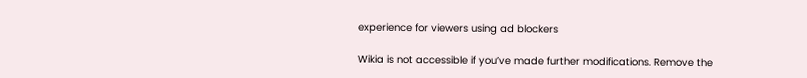experience for viewers using ad blockers

Wikia is not accessible if you’ve made further modifications. Remove the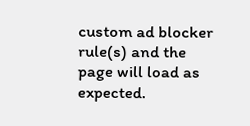custom ad blocker rule(s) and the page will load as expected.